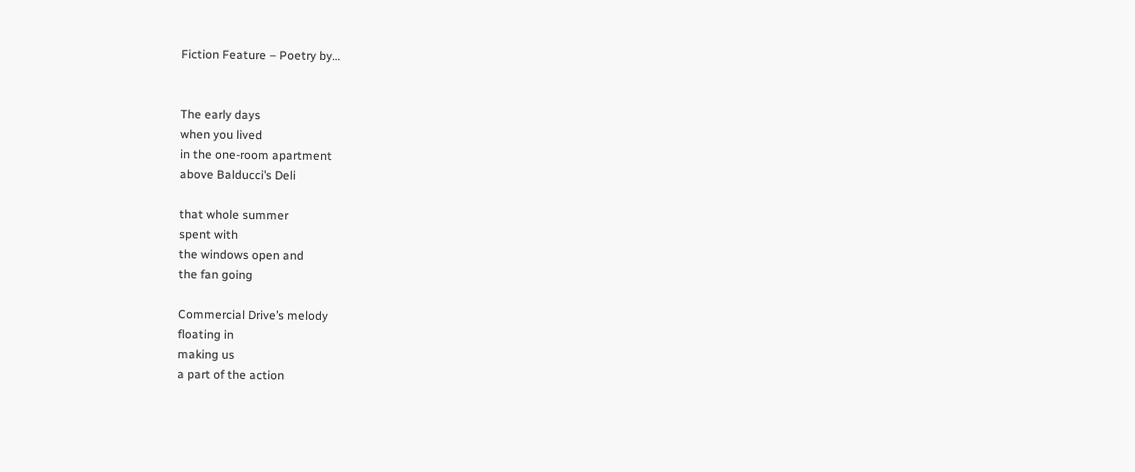Fiction Feature – Poetry by…


The early days
when you lived
in the one-room apartment
above Balducci’s Deli

that whole summer
spent with
the windows open and
the fan going

Commercial Drive’s melody
floating in
making us
a part of the action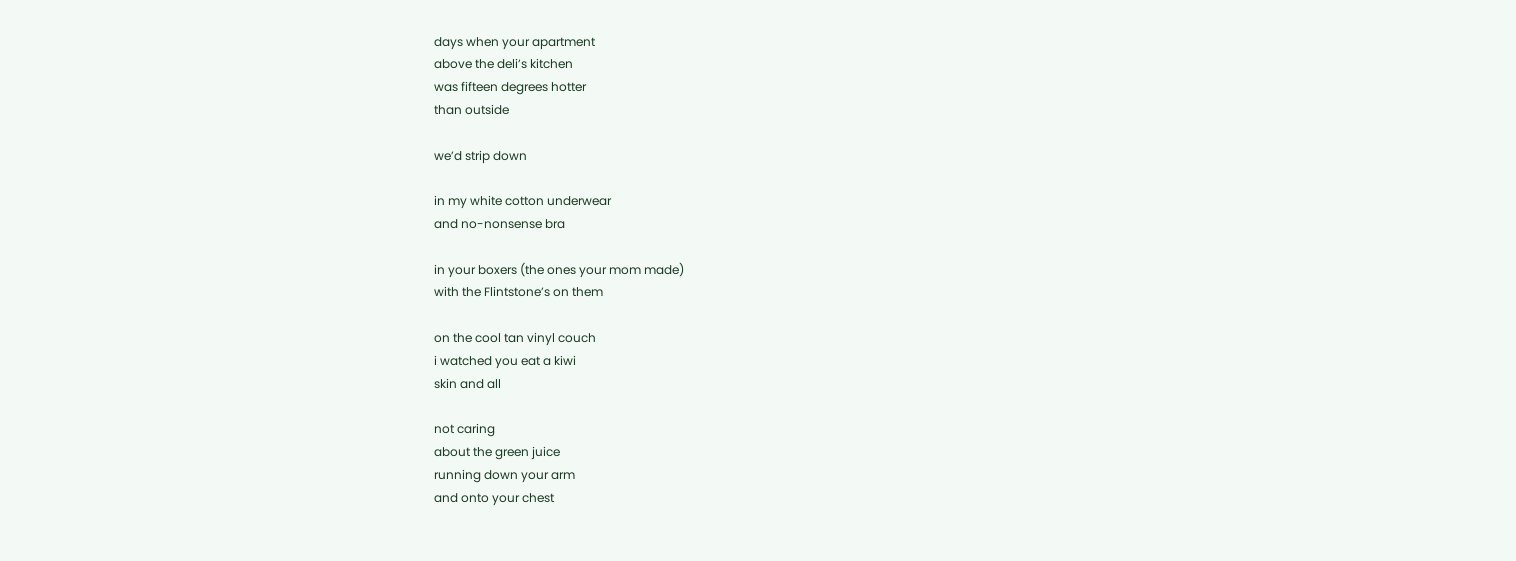days when your apartment
above the deli’s kitchen
was fifteen degrees hotter
than outside

we’d strip down

in my white cotton underwear
and no-nonsense bra

in your boxers (the ones your mom made)
with the Flintstone’s on them

on the cool tan vinyl couch
i watched you eat a kiwi
skin and all

not caring
about the green juice
running down your arm
and onto your chest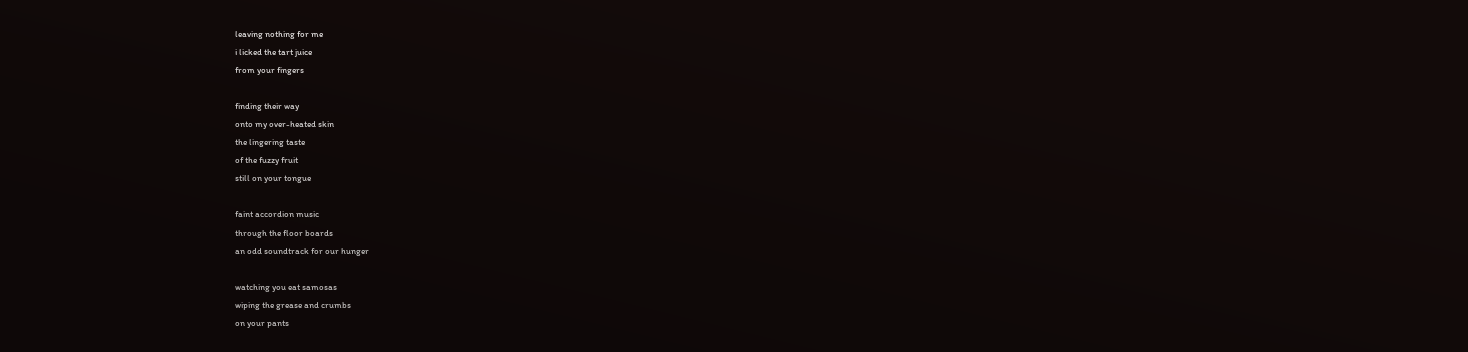leaving nothing for me
i licked the tart juice
from your fingers

finding their way
onto my over-heated skin
the lingering taste
of the fuzzy fruit
still on your tongue

faint accordion music
through the floor boards
an odd soundtrack for our hunger

watching you eat samosas
wiping the grease and crumbs
on your pants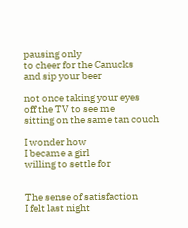pausing only
to cheer for the Canucks
and sip your beer

not once taking your eyes
off the TV to see me
sitting on the same tan couch

I wonder how
I became a girl
willing to settle for


The sense of satisfaction
I felt last night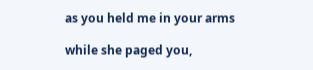as you held me in your arms

while she paged you,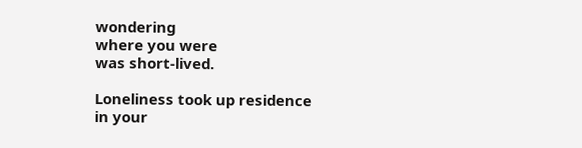wondering
where you were
was short-lived.

Loneliness took up residence
in your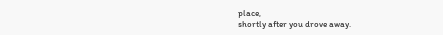place,
shortly after you drove away.